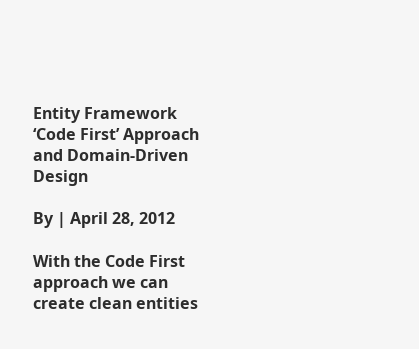Entity Framework ‘Code First’ Approach and Domain-Driven Design

By | April 28, 2012

With the Code First approach we can create clean entities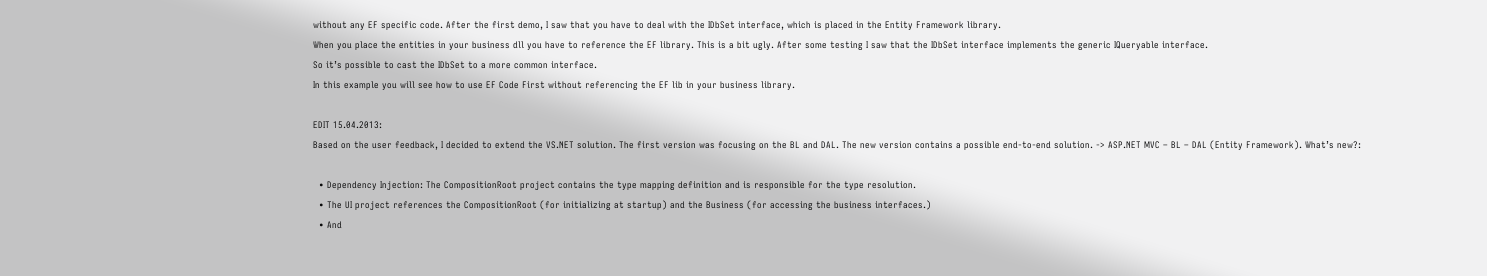without any EF specific code. After the first demo, I saw that you have to deal with the IDbSet interface, which is placed in the Entity Framework library.
When you place the entities in your business dll you have to reference the EF library. This is a bit ugly. After some testing I saw that the IDbSet interface implements the generic IQueryable interface.
So it’s possible to cast the IDbSet to a more common interface.
In this example you will see how to use EF Code First without referencing the EF lib in your business library.

EDIT 15.04.2013:
Based on the user feedback, I decided to extend the VS.NET solution. The first version was focusing on the BL and DAL. The new version contains a possible end-to-end solution. -> ASP.NET MVC – BL – DAL (Entity Framework). What’s new?:

  • Dependency Injection: The CompositionRoot project contains the type mapping definition and is responsible for the type resolution.
  • The UI project references the CompositionRoot (for initializing at startup) and the Business (for accessing the business interfaces.)
  • And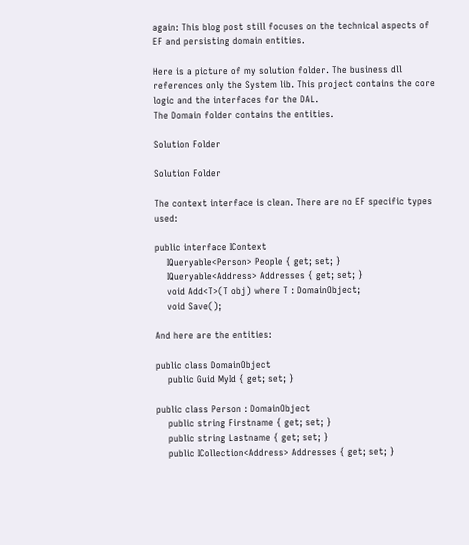again: This blog post still focuses on the technical aspects of EF and persisting domain entities.

Here is a picture of my solution folder. The business dll references only the System lib. This project contains the core logic and the interfaces for the DAL.
The Domain folder contains the entities.

Solution Folder

Solution Folder

The context interface is clean. There are no EF specific types used:

public interface IContext
    IQueryable<Person> People { get; set; }
    IQueryable<Address> Addresses { get; set; }
    void Add<T>(T obj) where T : DomainObject;
    void Save();

And here are the entities:

public class DomainObject
    public Guid MyId { get; set; }

public class Person : DomainObject
    public string Firstname { get; set; }
    public string Lastname { get; set; }
    public ICollection<Address> Addresses { get; set; }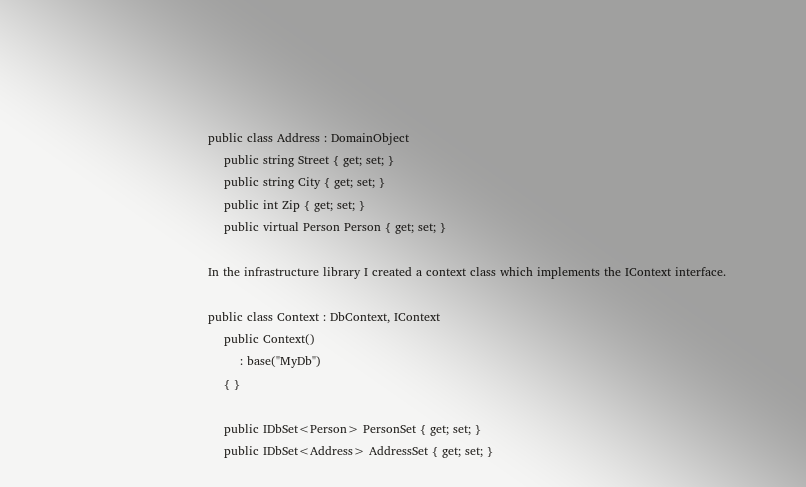public class Address : DomainObject
    public string Street { get; set; }
    public string City { get; set; }
    public int Zip { get; set; }
    public virtual Person Person { get; set; }

In the infrastructure library I created a context class which implements the IContext interface.

public class Context : DbContext, IContext
    public Context()
        : base("MyDb")
    { }

    public IDbSet<Person> PersonSet { get; set; }
    public IDbSet<Address> AddressSet { get; set; }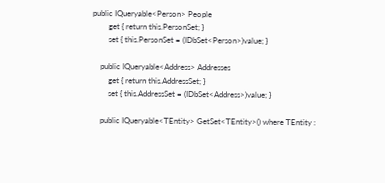public IQueryable<Person> People
        get { return this.PersonSet; }
        set { this.PersonSet = (IDbSet<Person>)value; }

    public IQueryable<Address> Addresses
        get { return this.AddressSet; }
        set { this.AddressSet = (IDbSet<Address>)value; }

    public IQueryable<TEntity> GetSet<TEntity>() where TEntity :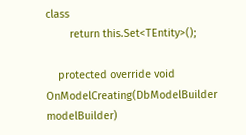class
        return this.Set<TEntity>();

    protected override void OnModelCreating(DbModelBuilder modelBuilder)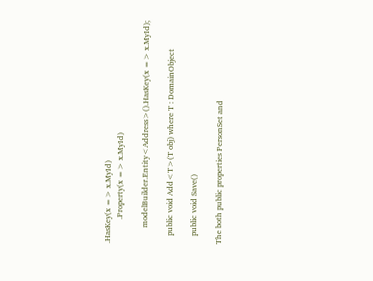.HasKey(x => x.MyId)
            .Property(x => x.MyId)

        modelBuilder.Entity<Address>().HasKey(x => x.MyId);

    public void Add<T>(T obj) where T : DomainObject

    public void Save()

The both public properties PersonSet and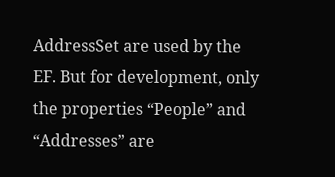AddressSet are used by the EF. But for development, only the properties “People” and “Addresses” are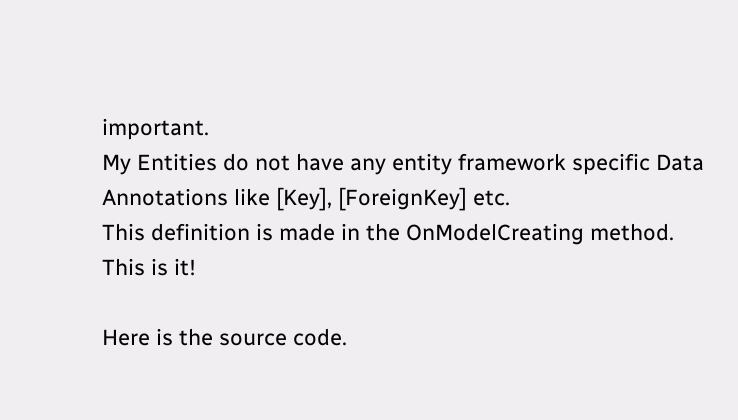important.
My Entities do not have any entity framework specific Data Annotations like [Key], [ForeignKey] etc.
This definition is made in the OnModelCreating method.
This is it!

Here is the source code.